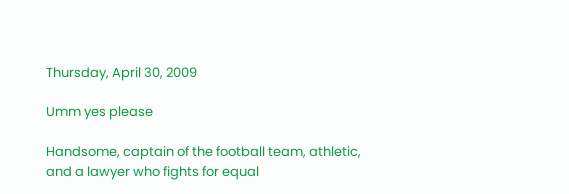Thursday, April 30, 2009

Umm yes please

Handsome, captain of the football team, athletic, and a lawyer who fights for equal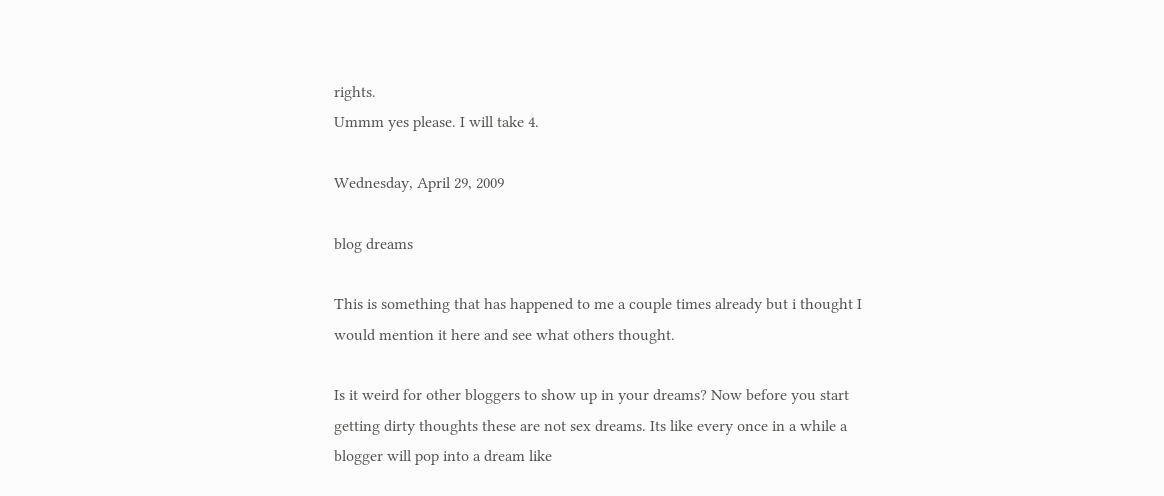rights.
Ummm yes please. I will take 4.

Wednesday, April 29, 2009

blog dreams

This is something that has happened to me a couple times already but i thought I would mention it here and see what others thought.

Is it weird for other bloggers to show up in your dreams? Now before you start getting dirty thoughts these are not sex dreams. Its like every once in a while a blogger will pop into a dream like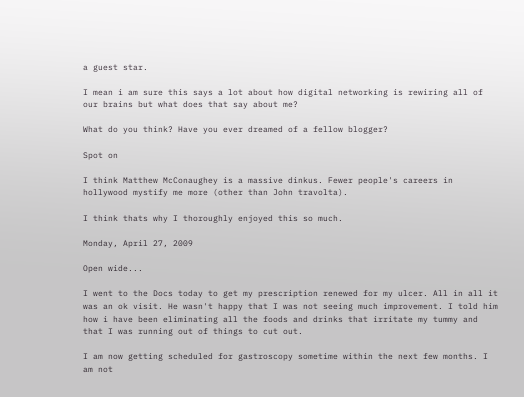a guest star.

I mean i am sure this says a lot about how digital networking is rewiring all of our brains but what does that say about me?

What do you think? Have you ever dreamed of a fellow blogger?

Spot on

I think Matthew McConaughey is a massive dinkus. Fewer people's careers in hollywood mystify me more (other than John travolta).

I think thats why I thoroughly enjoyed this so much.

Monday, April 27, 2009

Open wide...

I went to the Docs today to get my prescription renewed for my ulcer. All in all it was an ok visit. He wasn't happy that I was not seeing much improvement. I told him how i have been eliminating all the foods and drinks that irritate my tummy and that I was running out of things to cut out.

I am now getting scheduled for gastroscopy sometime within the next few months. I am not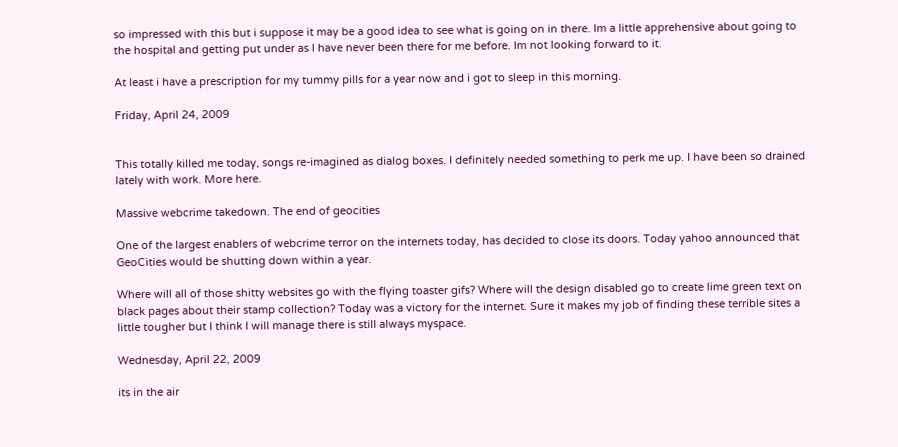so impressed with this but i suppose it may be a good idea to see what is going on in there. Im a little apprehensive about going to the hospital and getting put under as I have never been there for me before. Im not looking forward to it.

At least i have a prescription for my tummy pills for a year now and i got to sleep in this morning.

Friday, April 24, 2009


This totally killed me today, songs re-imagined as dialog boxes. I definitely needed something to perk me up. I have been so drained lately with work. More here.

Massive webcrime takedown. The end of geocities

One of the largest enablers of webcrime terror on the internets today, has decided to close its doors. Today yahoo announced that GeoCities would be shutting down within a year.

Where will all of those shitty websites go with the flying toaster gifs? Where will the design disabled go to create lime green text on black pages about their stamp collection? Today was a victory for the internet. Sure it makes my job of finding these terrible sites a little tougher but I think I will manage there is still always myspace.

Wednesday, April 22, 2009

its in the air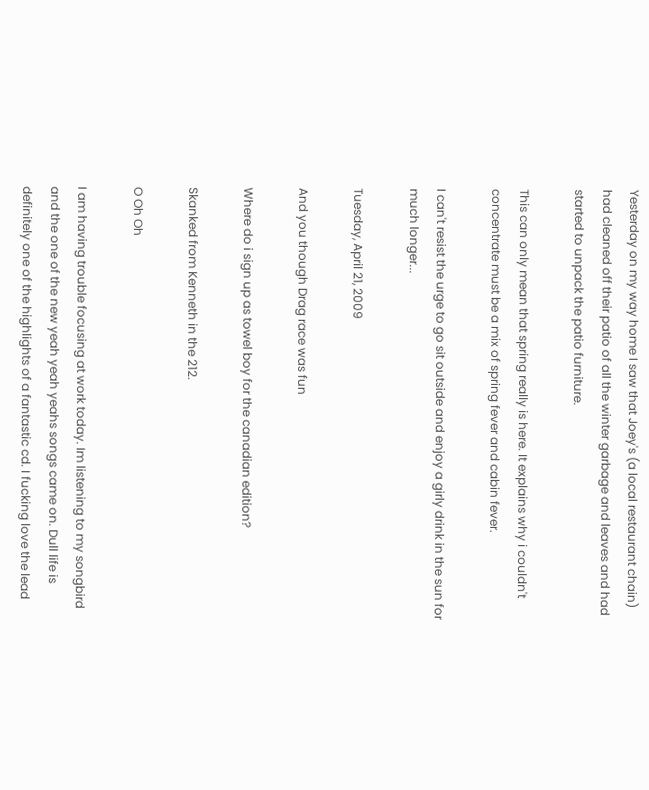Yesterday on my way home I saw that Joey's (a local restaurant chain) had cleaned off their patio of all the winter garbage and leaves and had started to unpack the patio furniture.

This can only mean that spring really is here. It explains why i couldn't concentrate must be a mix of spring fever and cabin fever.

I can't resist the urge to go sit outside and enjoy a girly drink in the sun for much longer...

Tuesday, April 21, 2009

And you though Drag race was fun

Where do i sign up as towel boy for the canadian edition?

Skanked from Kenneth in the 212.

O Oh Oh

I am having trouble focusing at work today. Im listening to my songbird and the one of the new yeah yeah yeahs songs came on. Dull life is definitely one of the highlights of a fantastic cd. I fucking love the lead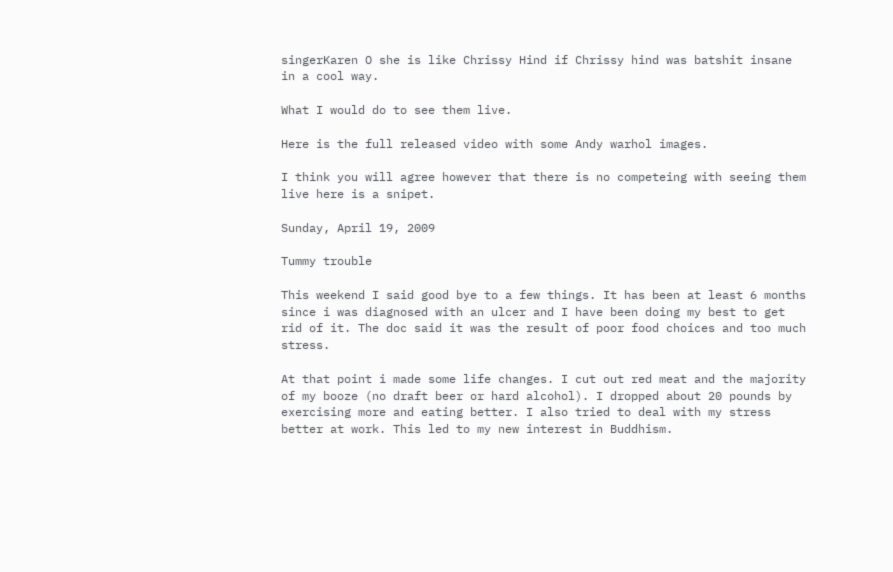singerKaren O she is like Chrissy Hind if Chrissy hind was batshit insane in a cool way.

What I would do to see them live.

Here is the full released video with some Andy warhol images.

I think you will agree however that there is no competeing with seeing them live here is a snipet.

Sunday, April 19, 2009

Tummy trouble

This weekend I said good bye to a few things. It has been at least 6 months since i was diagnosed with an ulcer and I have been doing my best to get rid of it. The doc said it was the result of poor food choices and too much stress.

At that point i made some life changes. I cut out red meat and the majority of my booze (no draft beer or hard alcohol). I dropped about 20 pounds by exercising more and eating better. I also tried to deal with my stress better at work. This led to my new interest in Buddhism.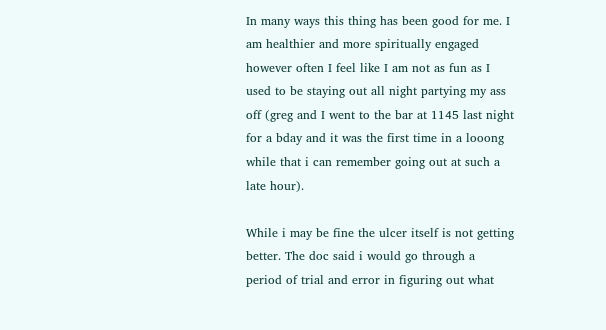In many ways this thing has been good for me. I am healthier and more spiritually engaged however often I feel like I am not as fun as I used to be staying out all night partying my ass off (greg and I went to the bar at 1145 last night for a bday and it was the first time in a looong while that i can remember going out at such a late hour).

While i may be fine the ulcer itself is not getting better. The doc said i would go through a period of trial and error in figuring out what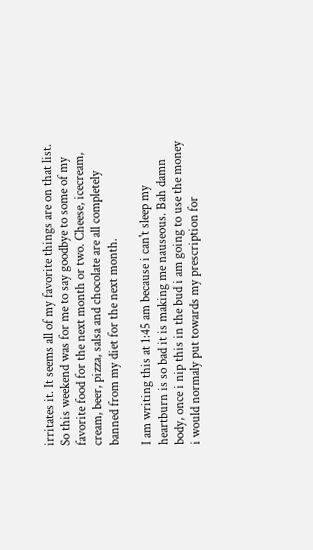irritates it. It seems all of my favorite things are on that list. So this weekend was for me to say goodbye to some of my favorite food for the next month or two. Cheese, icecream, cream, beer, pizza, salsa and chocolate are all completely banned from my diet for the next month.

I am writing this at 1:45 am because i can't sleep my heartburn is so bad it is making me nauseous. Bah damn body, once i nip this in the bud i am going to use the money i would normaly put towards my prescription for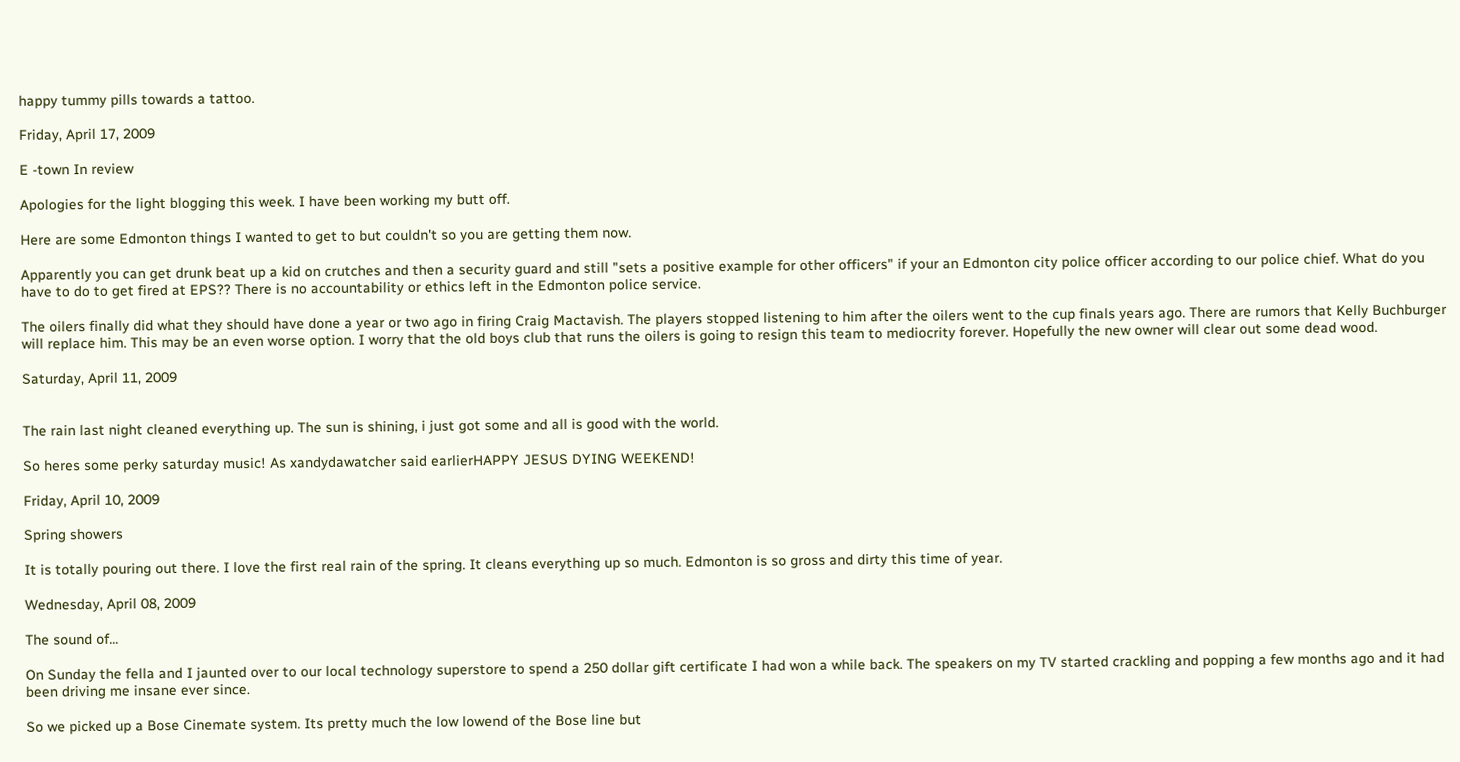happy tummy pills towards a tattoo.

Friday, April 17, 2009

E -town In review

Apologies for the light blogging this week. I have been working my butt off.

Here are some Edmonton things I wanted to get to but couldn't so you are getting them now.

Apparently you can get drunk beat up a kid on crutches and then a security guard and still "sets a positive example for other officers" if your an Edmonton city police officer according to our police chief. What do you have to do to get fired at EPS?? There is no accountability or ethics left in the Edmonton police service.

The oilers finally did what they should have done a year or two ago in firing Craig Mactavish. The players stopped listening to him after the oilers went to the cup finals years ago. There are rumors that Kelly Buchburger will replace him. This may be an even worse option. I worry that the old boys club that runs the oilers is going to resign this team to mediocrity forever. Hopefully the new owner will clear out some dead wood.

Saturday, April 11, 2009


The rain last night cleaned everything up. The sun is shining, i just got some and all is good with the world.

So heres some perky saturday music! As xandydawatcher said earlierHAPPY JESUS DYING WEEKEND!

Friday, April 10, 2009

Spring showers

It is totally pouring out there. I love the first real rain of the spring. It cleans everything up so much. Edmonton is so gross and dirty this time of year.

Wednesday, April 08, 2009

The sound of...

On Sunday the fella and I jaunted over to our local technology superstore to spend a 250 dollar gift certificate I had won a while back. The speakers on my TV started crackling and popping a few months ago and it had been driving me insane ever since.

So we picked up a Bose Cinemate system. Its pretty much the low lowend of the Bose line but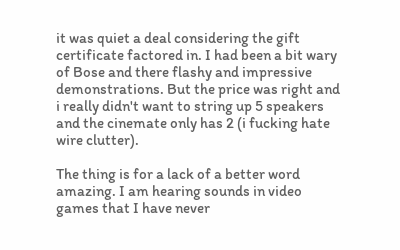it was quiet a deal considering the gift certificate factored in. I had been a bit wary of Bose and there flashy and impressive demonstrations. But the price was right and i really didn't want to string up 5 speakers and the cinemate only has 2 (i fucking hate wire clutter).

The thing is for a lack of a better word amazing. I am hearing sounds in video games that I have never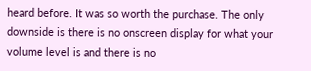heard before. It was so worth the purchase. The only downside is there is no onscreen display for what your volume level is and there is no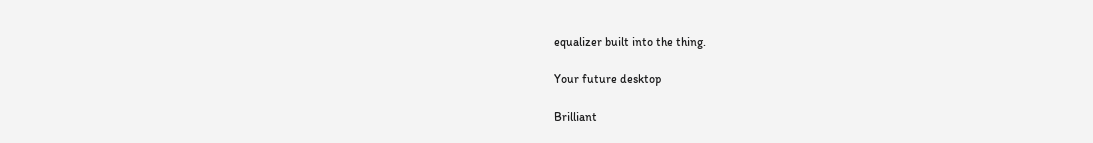equalizer built into the thing.

Your future desktop

Brilliant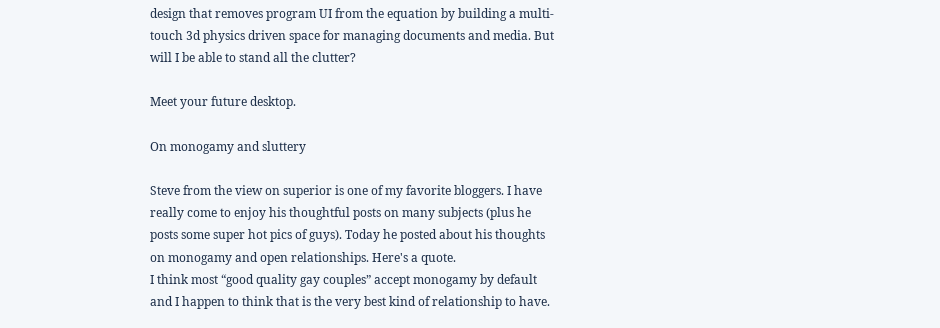design that removes program UI from the equation by building a multi-touch 3d physics driven space for managing documents and media. But will I be able to stand all the clutter?

Meet your future desktop.

On monogamy and sluttery

Steve from the view on superior is one of my favorite bloggers. I have really come to enjoy his thoughtful posts on many subjects (plus he posts some super hot pics of guys). Today he posted about his thoughts on monogamy and open relationships. Here's a quote.
I think most “good quality gay couples” accept monogamy by default and I happen to think that is the very best kind of relationship to have.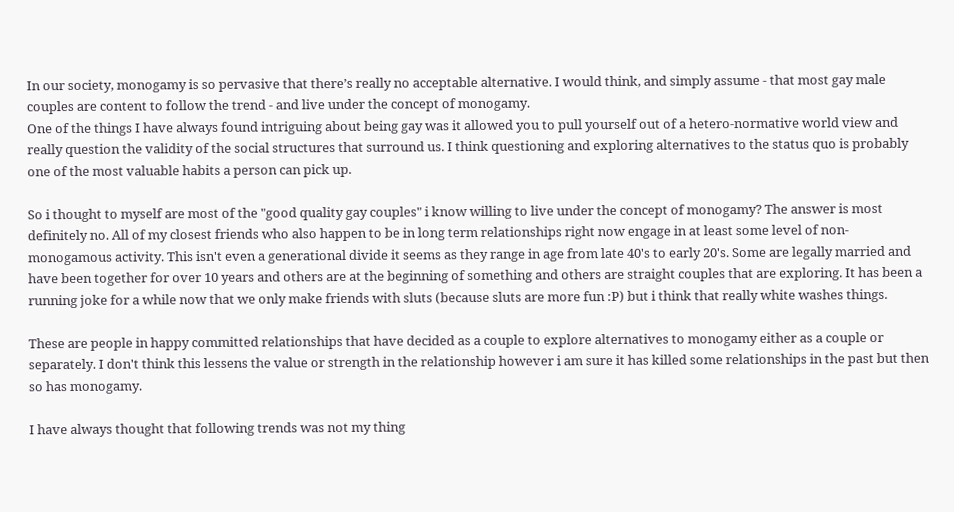In our society, monogamy is so pervasive that there’s really no acceptable alternative. I would think, and simply assume - that most gay male couples are content to follow the trend - and live under the concept of monogamy.
One of the things I have always found intriguing about being gay was it allowed you to pull yourself out of a hetero-normative world view and really question the validity of the social structures that surround us. I think questioning and exploring alternatives to the status quo is probably one of the most valuable habits a person can pick up.

So i thought to myself are most of the "good quality gay couples" i know willing to live under the concept of monogamy? The answer is most definitely no. All of my closest friends who also happen to be in long term relationships right now engage in at least some level of non-monogamous activity. This isn't even a generational divide it seems as they range in age from late 40's to early 20's. Some are legally married and have been together for over 10 years and others are at the beginning of something and others are straight couples that are exploring. It has been a running joke for a while now that we only make friends with sluts (because sluts are more fun :P) but i think that really white washes things.

These are people in happy committed relationships that have decided as a couple to explore alternatives to monogamy either as a couple or separately. I don't think this lessens the value or strength in the relationship however i am sure it has killed some relationships in the past but then so has monogamy.

I have always thought that following trends was not my thing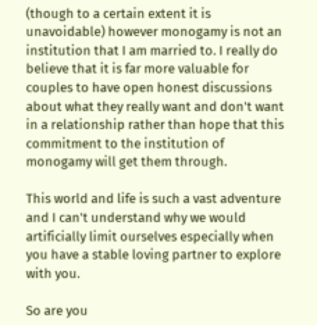(though to a certain extent it is unavoidable) however monogamy is not an institution that I am married to. I really do believe that it is far more valuable for couples to have open honest discussions about what they really want and don't want in a relationship rather than hope that this commitment to the institution of monogamy will get them through.

This world and life is such a vast adventure and I can't understand why we would artificially limit ourselves especially when you have a stable loving partner to explore with you.

So are you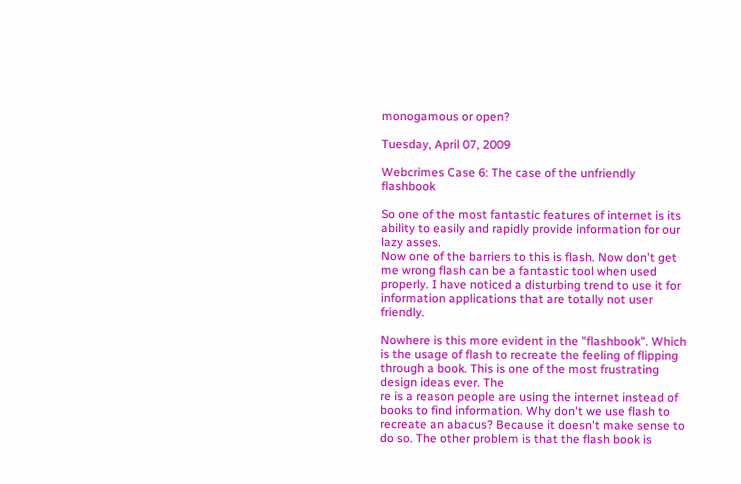monogamous or open?

Tuesday, April 07, 2009

Webcrimes Case 6: The case of the unfriendly flashbook

So one of the most fantastic features of internet is its ability to easily and rapidly provide information for our lazy asses.
Now one of the barriers to this is flash. Now don't get me wrong flash can be a fantastic tool when used properly. I have noticed a disturbing trend to use it for information applications that are totally not user friendly.

Nowhere is this more evident in the "flashbook". Which is the usage of flash to recreate the feeling of flipping through a book. This is one of the most frustrating design ideas ever. The
re is a reason people are using the internet instead of books to find information. Why don't we use flash to recreate an abacus? Because it doesn't make sense to do so. The other problem is that the flash book is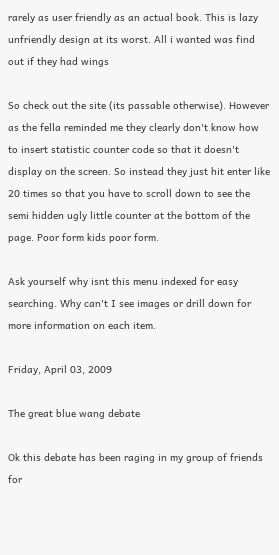rarely as user friendly as an actual book. This is lazy unfriendly design at its worst. All i wanted was find out if they had wings

So check out the site (its passable otherwise). However as the fella reminded me they clearly don't know how to insert statistic counter code so that it doesn't display on the screen. So instead they just hit enter like 20 times so that you have to scroll down to see the semi hidden ugly little counter at the bottom of the page. Poor form kids poor form.

Ask yourself why isnt this menu indexed for easy searching. Why can't I see images or drill down for more information on each item.

Friday, April 03, 2009

The great blue wang debate

Ok this debate has been raging in my group of friends for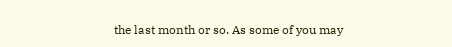the last month or so. As some of you may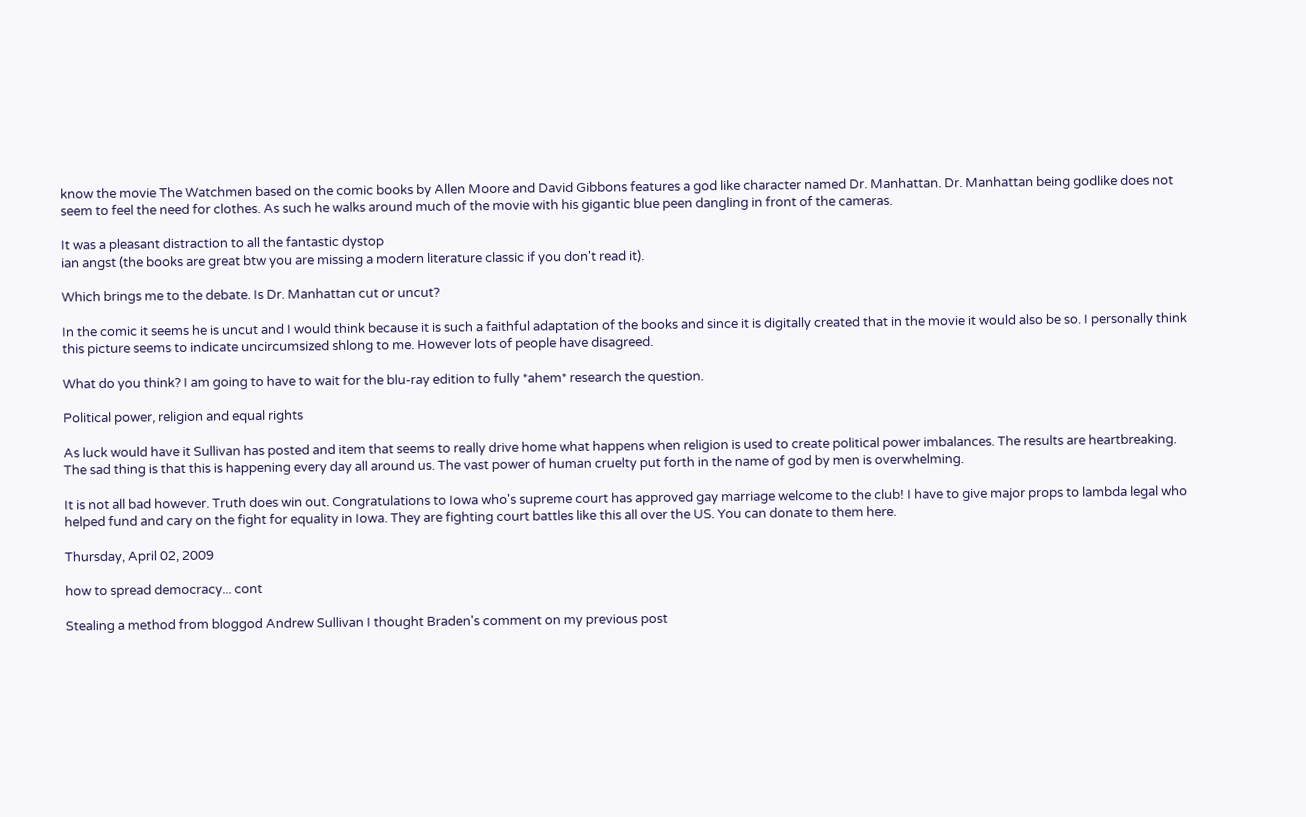know the movie The Watchmen based on the comic books by Allen Moore and David Gibbons features a god like character named Dr. Manhattan. Dr. Manhattan being godlike does not seem to feel the need for clothes. As such he walks around much of the movie with his gigantic blue peen dangling in front of the cameras.

It was a pleasant distraction to all the fantastic dystop
ian angst (the books are great btw you are missing a modern literature classic if you don't read it).

Which brings me to the debate. Is Dr. Manhattan cut or uncut?

In the comic it seems he is uncut and I would think because it is such a faithful adaptation of the books and since it is digitally created that in the movie it would also be so. I personally think this picture seems to indicate uncircumsized shlong to me. However lots of people have disagreed.

What do you think? I am going to have to wait for the blu-ray edition to fully *ahem* research the question.

Political power, religion and equal rights

As luck would have it Sullivan has posted and item that seems to really drive home what happens when religion is used to create political power imbalances. The results are heartbreaking. The sad thing is that this is happening every day all around us. The vast power of human cruelty put forth in the name of god by men is overwhelming.

It is not all bad however. Truth does win out. Congratulations to Iowa who's supreme court has approved gay marriage welcome to the club! I have to give major props to lambda legal who helped fund and cary on the fight for equality in Iowa. They are fighting court battles like this all over the US. You can donate to them here.

Thursday, April 02, 2009

how to spread democracy... cont

Stealing a method from bloggod Andrew Sullivan I thought Braden's comment on my previous post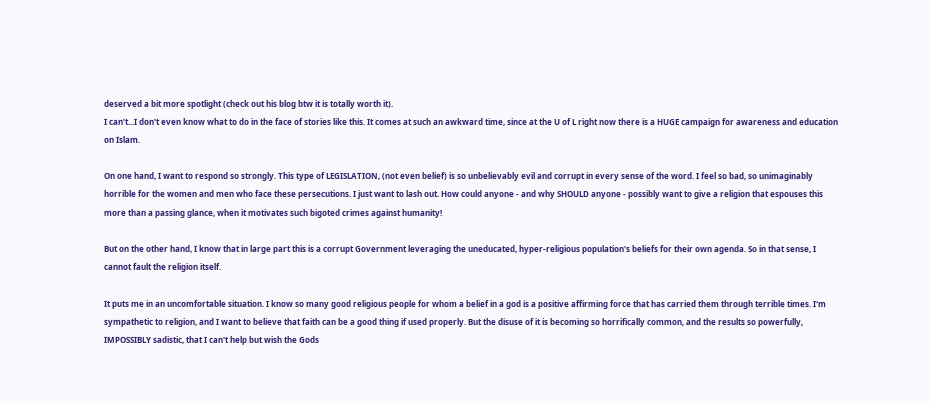deserved a bit more spotlight (check out his blog btw it is totally worth it).
I can't...I don't even know what to do in the face of stories like this. It comes at such an awkward time, since at the U of L right now there is a HUGE campaign for awareness and education on Islam.

On one hand, I want to respond so strongly. This type of LEGISLATION, (not even belief) is so unbelievably evil and corrupt in every sense of the word. I feel so bad, so unimaginably horrible for the women and men who face these persecutions. I just want to lash out. How could anyone - and why SHOULD anyone - possibly want to give a religion that espouses this more than a passing glance, when it motivates such bigoted crimes against humanity!

But on the other hand, I know that in large part this is a corrupt Government leveraging the uneducated, hyper-religious population's beliefs for their own agenda. So in that sense, I cannot fault the religion itself.

It puts me in an uncomfortable situation. I know so many good religious people for whom a belief in a god is a positive affirming force that has carried them through terrible times. I'm sympathetic to religion, and I want to believe that faith can be a good thing if used properly. But the disuse of it is becoming so horrifically common, and the results so powerfully, IMPOSSIBLY sadistic, that I can't help but wish the Gods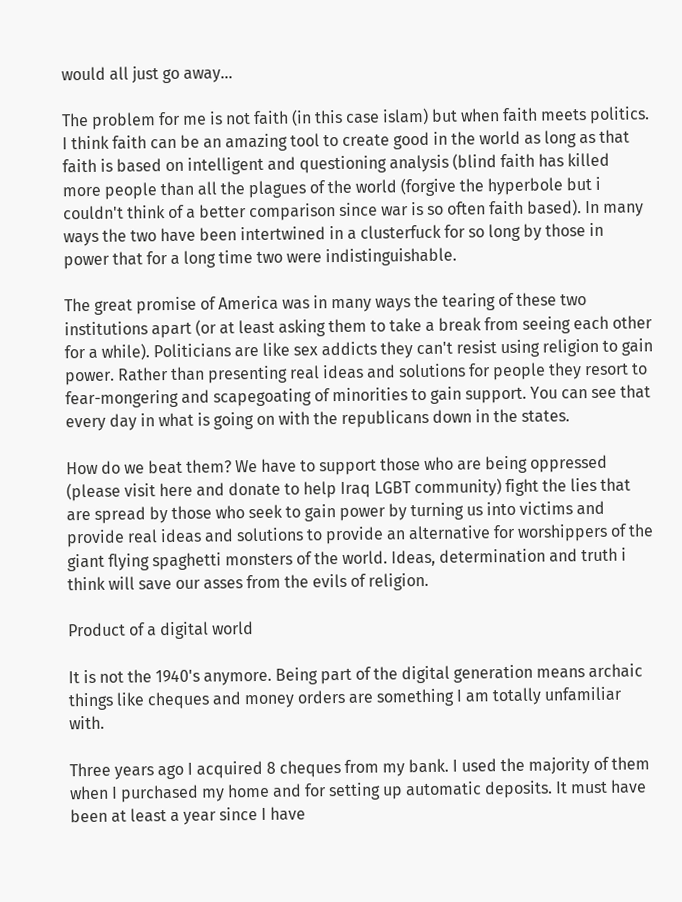would all just go away...

The problem for me is not faith (in this case islam) but when faith meets politics. I think faith can be an amazing tool to create good in the world as long as that faith is based on intelligent and questioning analysis (blind faith has killed more people than all the plagues of the world (forgive the hyperbole but i couldn't think of a better comparison since war is so often faith based). In many ways the two have been intertwined in a clusterfuck for so long by those in power that for a long time two were indistinguishable.

The great promise of America was in many ways the tearing of these two institutions apart (or at least asking them to take a break from seeing each other for a while). Politicians are like sex addicts they can't resist using religion to gain power. Rather than presenting real ideas and solutions for people they resort to fear-mongering and scapegoating of minorities to gain support. You can see that every day in what is going on with the republicans down in the states.

How do we beat them? We have to support those who are being oppressed (please visit here and donate to help Iraq LGBT community) fight the lies that are spread by those who seek to gain power by turning us into victims and provide real ideas and solutions to provide an alternative for worshippers of the giant flying spaghetti monsters of the world. Ideas, determination and truth i think will save our asses from the evils of religion.

Product of a digital world

It is not the 1940's anymore. Being part of the digital generation means archaic things like cheques and money orders are something I am totally unfamiliar with.

Three years ago I acquired 8 cheques from my bank. I used the majority of them when I purchased my home and for setting up automatic deposits. It must have been at least a year since I have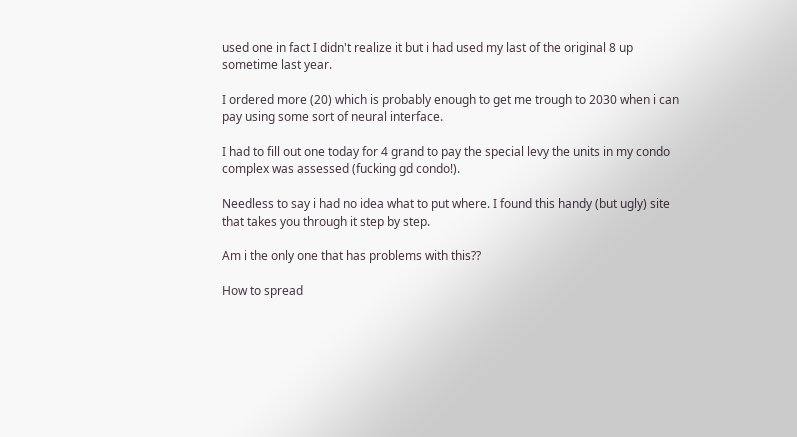used one in fact I didn't realize it but i had used my last of the original 8 up sometime last year.

I ordered more (20) which is probably enough to get me trough to 2030 when i can pay using some sort of neural interface.

I had to fill out one today for 4 grand to pay the special levy the units in my condo complex was assessed (fucking gd condo!).

Needless to say i had no idea what to put where. I found this handy (but ugly) site that takes you through it step by step.

Am i the only one that has problems with this??

How to spread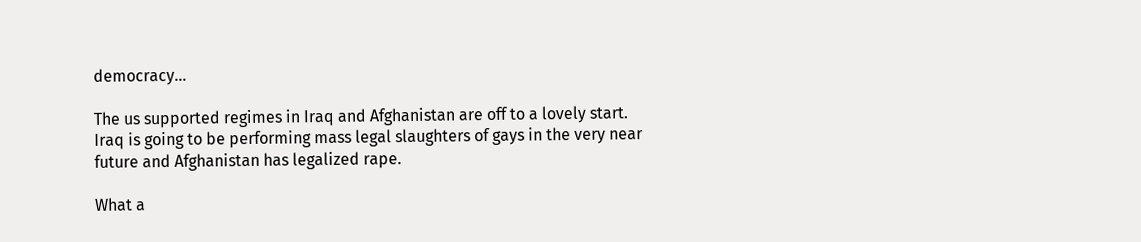democracy...

The us supported regimes in Iraq and Afghanistan are off to a lovely start. Iraq is going to be performing mass legal slaughters of gays in the very near future and Afghanistan has legalized rape.

What a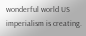wonderful world US imperialism is creating.